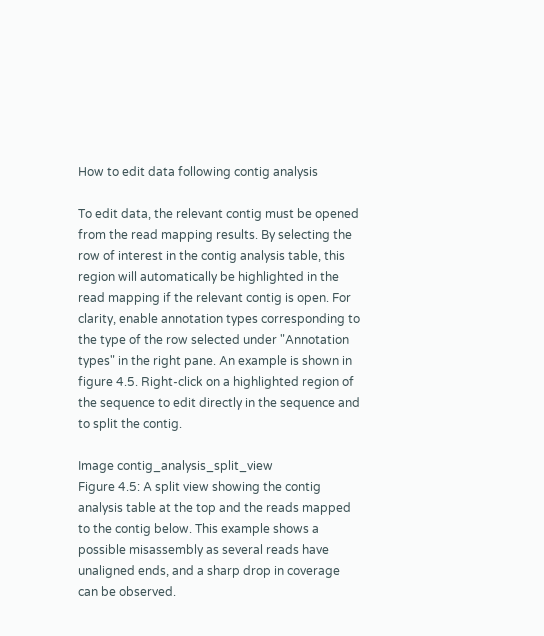How to edit data following contig analysis

To edit data, the relevant contig must be opened from the read mapping results. By selecting the row of interest in the contig analysis table, this region will automatically be highlighted in the read mapping if the relevant contig is open. For clarity, enable annotation types corresponding to the type of the row selected under "Annotation types" in the right pane. An example is shown in figure 4.5. Right-click on a highlighted region of the sequence to edit directly in the sequence and to split the contig.

Image contig_analysis_split_view
Figure 4.5: A split view showing the contig analysis table at the top and the reads mapped to the contig below. This example shows a possible misassembly as several reads have unaligned ends, and a sharp drop in coverage can be observed.